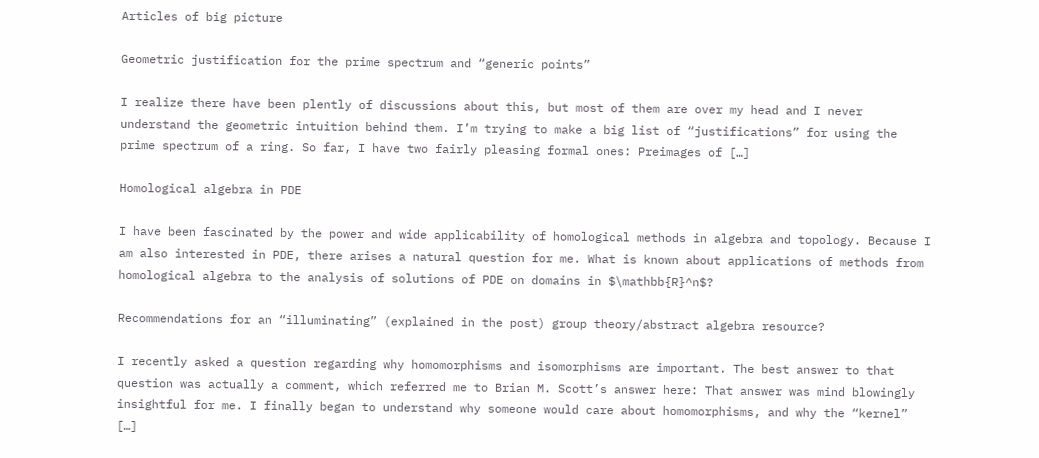Articles of big picture

Geometric justification for the prime spectrum and “generic points”

I realize there have been plently of discussions about this, but most of them are over my head and I never understand the geometric intuition behind them. I’m trying to make a big list of “justifications” for using the prime spectrum of a ring. So far, I have two fairly pleasing formal ones: Preimages of […]

Homological algebra in PDE

I have been fascinated by the power and wide applicability of homological methods in algebra and topology. Because I am also interested in PDE, there arises a natural question for me. What is known about applications of methods from homological algebra to the analysis of solutions of PDE on domains in $\mathbb{R}^n$?

Recommendations for an “illuminating” (explained in the post) group theory/abstract algebra resource?

I recently asked a question regarding why homomorphisms and isomorphisms are important. The best answer to that question was actually a comment, which referred me to Brian M. Scott’s answer here: That answer was mind blowingly insightful for me. I finally began to understand why someone would care about homomorphisms, and why the “kernel” […]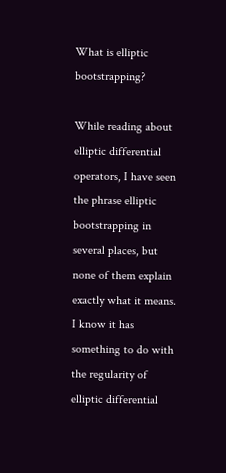What is elliptic bootstrapping?

While reading about elliptic differential operators, I have seen the phrase elliptic bootstrapping in several places, but none of them explain exactly what it means. I know it has something to do with the regularity of elliptic differential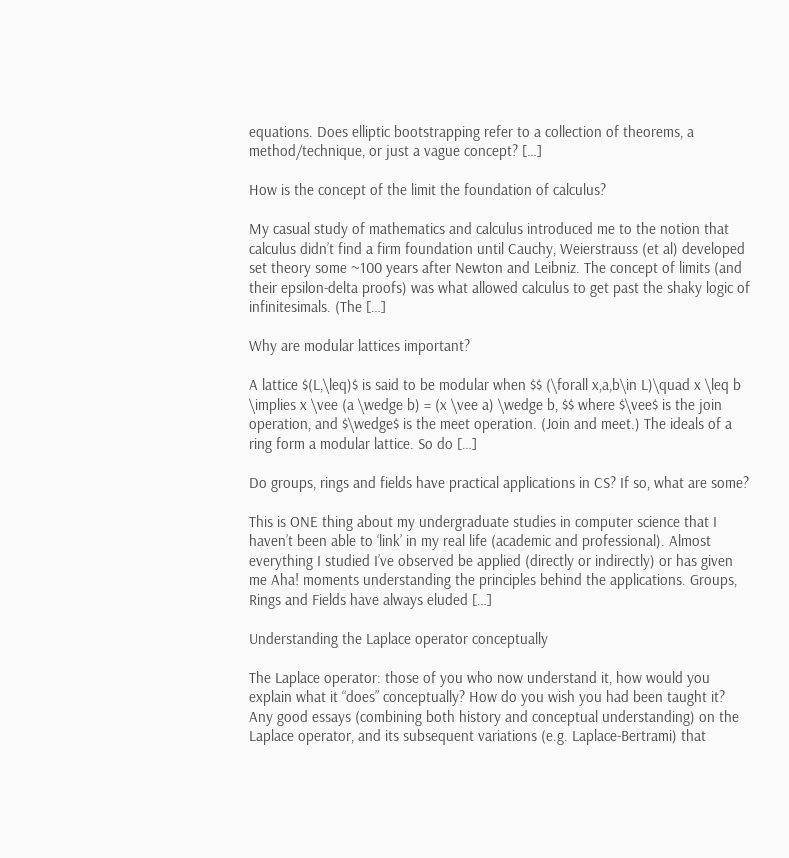equations. Does elliptic bootstrapping refer to a collection of theorems, a method/technique, or just a vague concept? […]

How is the concept of the limit the foundation of calculus?

My casual study of mathematics and calculus introduced me to the notion that calculus didn’t find a firm foundation until Cauchy, Weierstrauss (et al) developed set theory some ~100 years after Newton and Leibniz. The concept of limits (and their epsilon-delta proofs) was what allowed calculus to get past the shaky logic of infinitesimals. (The […]

Why are modular lattices important?

A lattice $(L,\leq)$ is said to be modular when $$ (\forall x,a,b\in L)\quad x \leq b \implies x \vee (a \wedge b) = (x \vee a) \wedge b, $$ where $\vee$ is the join operation, and $\wedge$ is the meet operation. (Join and meet.) The ideals of a ring form a modular lattice. So do […]

Do groups, rings and fields have practical applications in CS? If so, what are some?

This is ONE thing about my undergraduate studies in computer science that I haven’t been able to ‘link’ in my real life (academic and professional). Almost everything I studied I’ve observed be applied (directly or indirectly) or has given me Aha! moments understanding the principles behind the applications. Groups, Rings and Fields have always eluded […]

Understanding the Laplace operator conceptually

The Laplace operator: those of you who now understand it, how would you explain what it “does” conceptually? How do you wish you had been taught it? Any good essays (combining both history and conceptual understanding) on the Laplace operator, and its subsequent variations (e.g. Laplace-Bertrami) that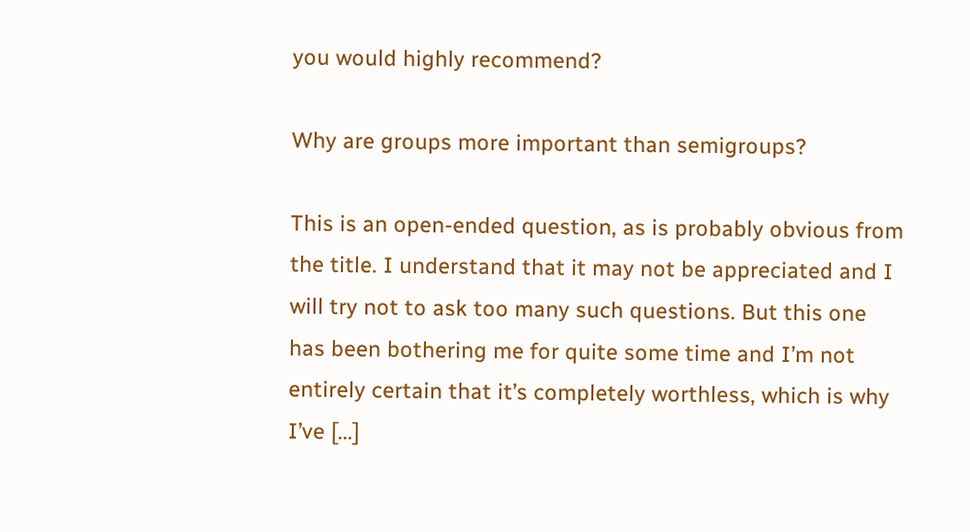you would highly recommend?

Why are groups more important than semigroups?

This is an open-ended question, as is probably obvious from the title. I understand that it may not be appreciated and I will try not to ask too many such questions. But this one has been bothering me for quite some time and I’m not entirely certain that it’s completely worthless, which is why I’ve […]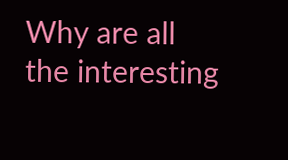Why are all the interesting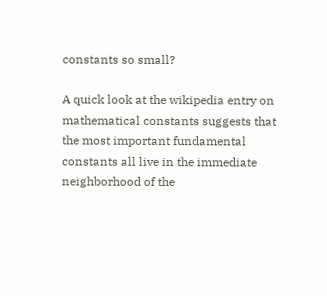constants so small?

A quick look at the wikipedia entry on mathematical constants suggests that the most important fundamental constants all live in the immediate neighborhood of the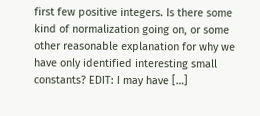first few positive integers. Is there some kind of normalization going on, or some other reasonable explanation for why we have only identified interesting small constants? EDIT: I may have […]